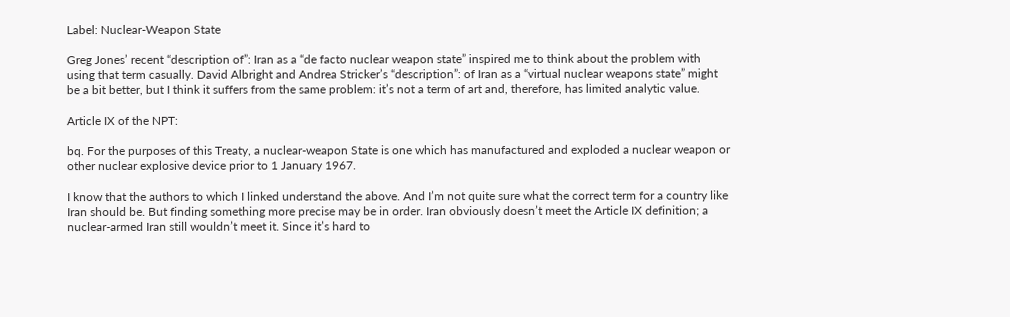Label: Nuclear-Weapon State

Greg Jones’ recent “description of”: Iran as a “de facto nuclear weapon state” inspired me to think about the problem with using that term casually. David Albright and Andrea Stricker’s “description”: of Iran as a “virtual nuclear weapons state” might be a bit better, but I think it suffers from the same problem: it’s not a term of art and, therefore, has limited analytic value.

Article IX of the NPT:

bq. For the purposes of this Treaty, a nuclear-weapon State is one which has manufactured and exploded a nuclear weapon or other nuclear explosive device prior to 1 January 1967.

I know that the authors to which I linked understand the above. And I’m not quite sure what the correct term for a country like Iran should be. But finding something more precise may be in order. Iran obviously doesn’t meet the Article IX definition; a nuclear-armed Iran still wouldn’t meet it. Since it’s hard to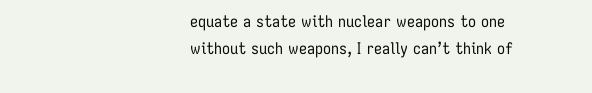equate a state with nuclear weapons to one without such weapons, I really can’t think of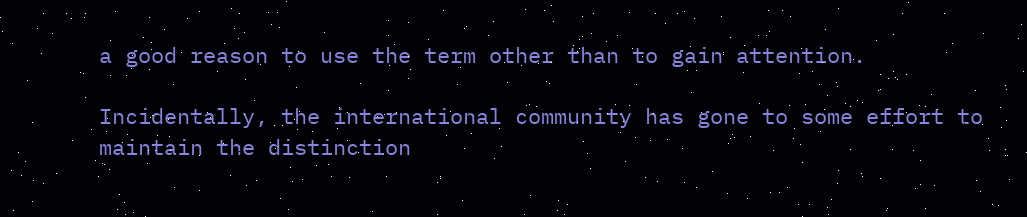a good reason to use the term other than to gain attention.

Incidentally, the international community has gone to some effort to maintain the distinction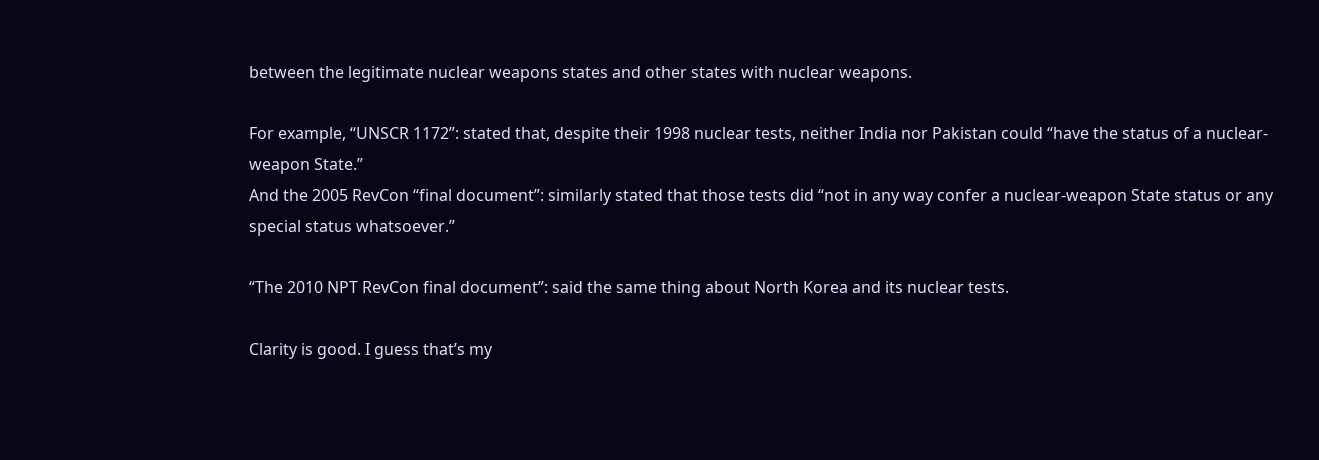between the legitimate nuclear weapons states and other states with nuclear weapons.

For example, “UNSCR 1172”: stated that, despite their 1998 nuclear tests, neither India nor Pakistan could “have the status of a nuclear-weapon State.”
And the 2005 RevCon “final document”: similarly stated that those tests did “not in any way confer a nuclear-weapon State status or any special status whatsoever.”

“The 2010 NPT RevCon final document”: said the same thing about North Korea and its nuclear tests.

Clarity is good. I guess that’s my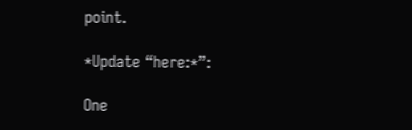point.

*Update “here:*”:

One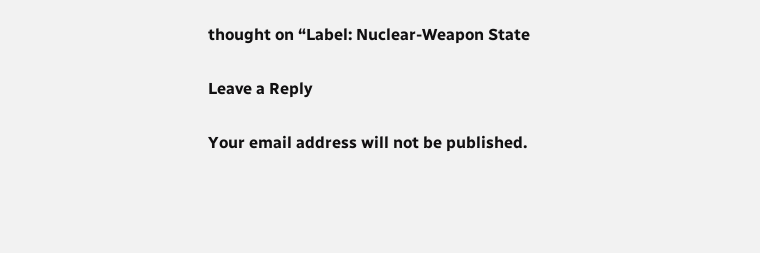thought on “Label: Nuclear-Weapon State

Leave a Reply

Your email address will not be published.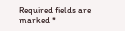Required fields are marked *